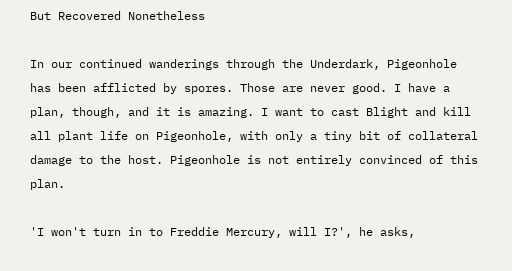But Recovered Nonetheless

In our continued wanderings through the Underdark, Pigeonhole has been afflicted by spores. Those are never good. I have a plan, though, and it is amazing. I want to cast Blight and kill all plant life on Pigeonhole, with only a tiny bit of collateral damage to the host. Pigeonhole is not entirely convinced of this plan.

'I won't turn in to Freddie Mercury, will I?', he asks,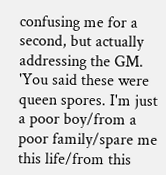confusing me for a second, but actually addressing the GM. 'You said these were queen spores. I'm just a poor boy/from a poor family/spare me this life/from this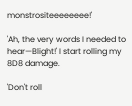monstrositeeeeeeee!'

'Ah, the very words I needed to hear—Blight!' I start rolling my 8D8 damage.

'Don't roll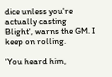dice unless you're actually casting Blight', warns the GM. I keep on rolling.

'You heard him,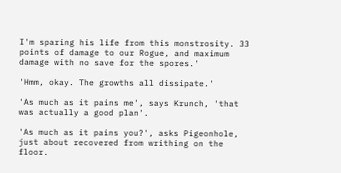I'm sparing his life from this monstrosity. 33 points of damage to our Rogue, and maximum damage with no save for the spores.'

'Hmm, okay. The growths all dissipate.'

'As much as it pains me', says Krunch, 'that was actually a good plan'.

'As much as it pains you?', asks Pigeonhole, just about recovered from writhing on the floor.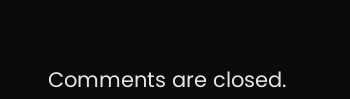Comments are closed.